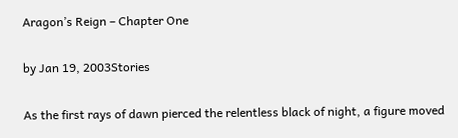Aragon’s Reign – Chapter One

by Jan 19, 2003Stories

As the first rays of dawn pierced the relentless black of night, a figure moved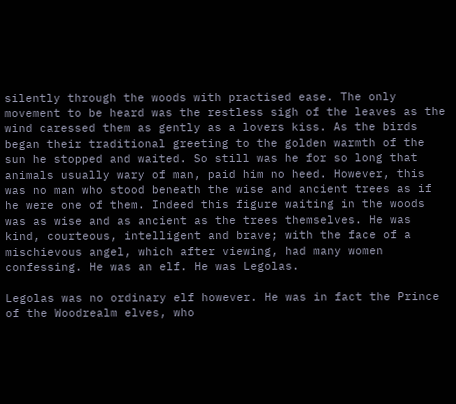silently through the woods with practised ease. The only movement to be heard was the restless sigh of the leaves as the wind caressed them as gently as a lovers kiss. As the birds began their traditional greeting to the golden warmth of the sun he stopped and waited. So still was he for so long that animals usually wary of man, paid him no heed. However, this was no man who stood beneath the wise and ancient trees as if he were one of them. Indeed this figure waiting in the woods was as wise and as ancient as the trees themselves. He was kind, courteous, intelligent and brave; with the face of a mischievous angel, which after viewing, had many women confessing. He was an elf. He was Legolas.

Legolas was no ordinary elf however. He was in fact the Prince of the Woodrealm elves, who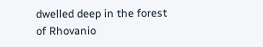dwelled deep in the forest of Rhovanio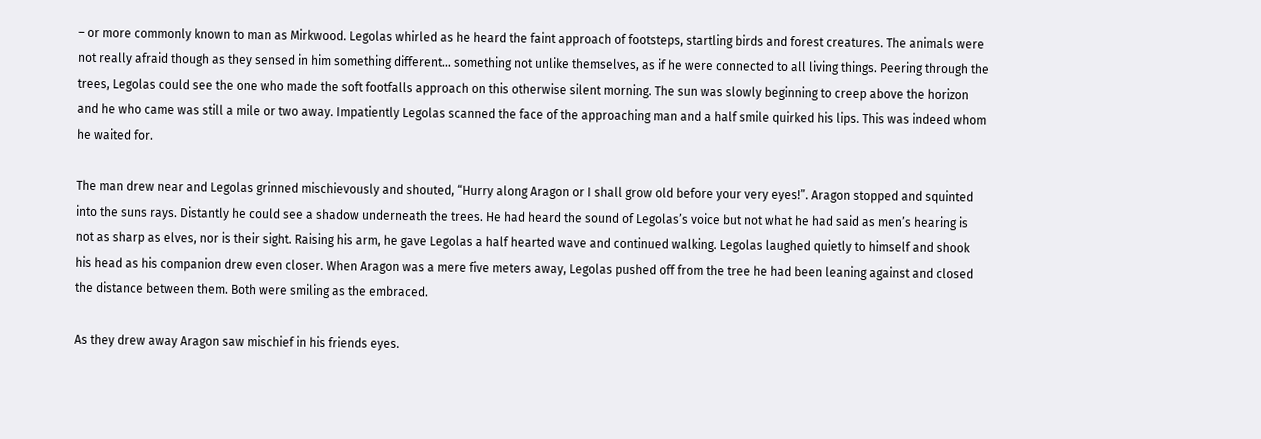– or more commonly known to man as Mirkwood. Legolas whirled as he heard the faint approach of footsteps, startling birds and forest creatures. The animals were not really afraid though as they sensed in him something different… something not unlike themselves, as if he were connected to all living things. Peering through the trees, Legolas could see the one who made the soft footfalls approach on this otherwise silent morning. The sun was slowly beginning to creep above the horizon and he who came was still a mile or two away. Impatiently Legolas scanned the face of the approaching man and a half smile quirked his lips. This was indeed whom he waited for.

The man drew near and Legolas grinned mischievously and shouted, “Hurry along Aragon or I shall grow old before your very eyes!”. Aragon stopped and squinted into the suns rays. Distantly he could see a shadow underneath the trees. He had heard the sound of Legolas’s voice but not what he had said as men’s hearing is not as sharp as elves, nor is their sight. Raising his arm, he gave Legolas a half hearted wave and continued walking. Legolas laughed quietly to himself and shook his head as his companion drew even closer. When Aragon was a mere five meters away, Legolas pushed off from the tree he had been leaning against and closed the distance between them. Both were smiling as the embraced.

As they drew away Aragon saw mischief in his friends eyes.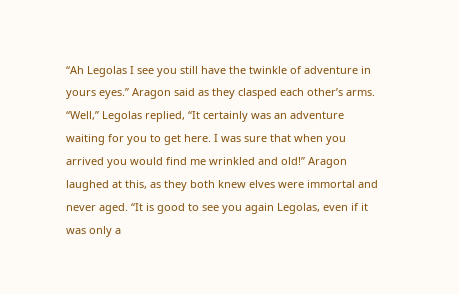“Ah Legolas I see you still have the twinkle of adventure in yours eyes.” Aragon said as they clasped each other’s arms. “Well,” Legolas replied, “It certainly was an adventure waiting for you to get here. I was sure that when you arrived you would find me wrinkled and old!” Aragon laughed at this, as they both knew elves were immortal and never aged. “It is good to see you again Legolas, even if it was only a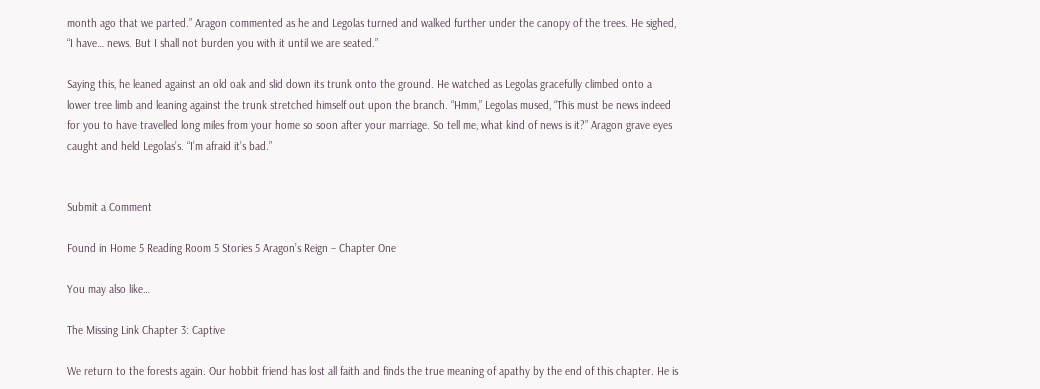month ago that we parted.” Aragon commented as he and Legolas turned and walked further under the canopy of the trees. He sighed, “I have… news. But I shall not burden you with it until we are seated.”

Saying this, he leaned against an old oak and slid down its trunk onto the ground. He watched as Legolas gracefully climbed onto a lower tree limb and leaning against the trunk stretched himself out upon the branch. “Hmm,” Legolas mused, “This must be news indeed for you to have travelled long miles from your home so soon after your marriage. So tell me, what kind of news is it?” Aragon grave eyes caught and held Legolas’s. “I’m afraid it’s bad.”


Submit a Comment

Found in Home 5 Reading Room 5 Stories 5 Aragon’s Reign – Chapter One

You may also like…

The Missing Link Chapter 3: Captive

We return to the forests again. Our hobbit friend has lost all faith and finds the true meaning of apathy by the end of this chapter. He is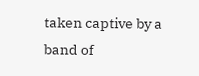taken captive by a band of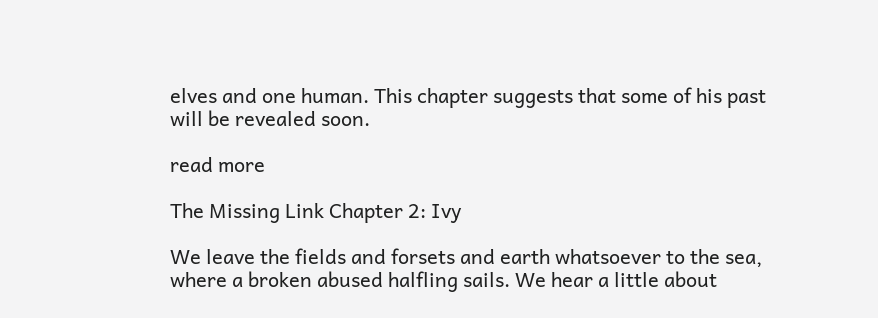elves and one human. This chapter suggests that some of his past will be revealed soon.

read more

The Missing Link Chapter 2: Ivy

We leave the fields and forsets and earth whatsoever to the sea, where a broken abused halfling sails. We hear a little about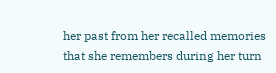her past from her recalled memories that she remembers during her turn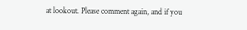at lookout. Please comment again, and if you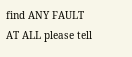find ANY FAULT AT ALL please tell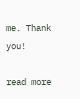me. Thank you!

read more